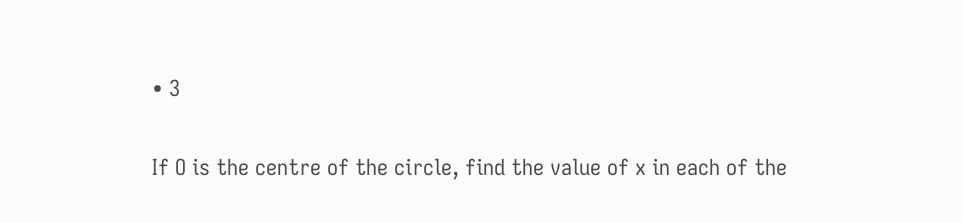• 3

If O is the centre of the circle, find the value of x in each of the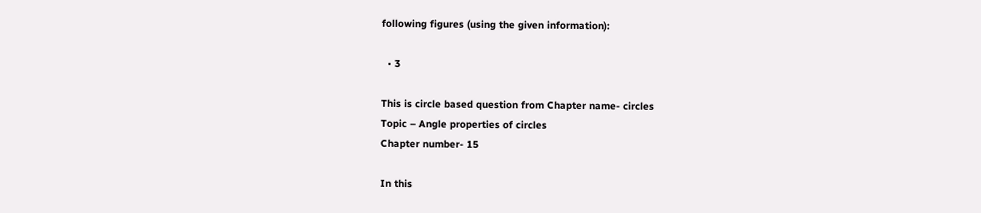following figures (using the given information):

  • 3

This is circle based question from Chapter name- circles
Topic – Angle properties of circles
Chapter number- 15

In this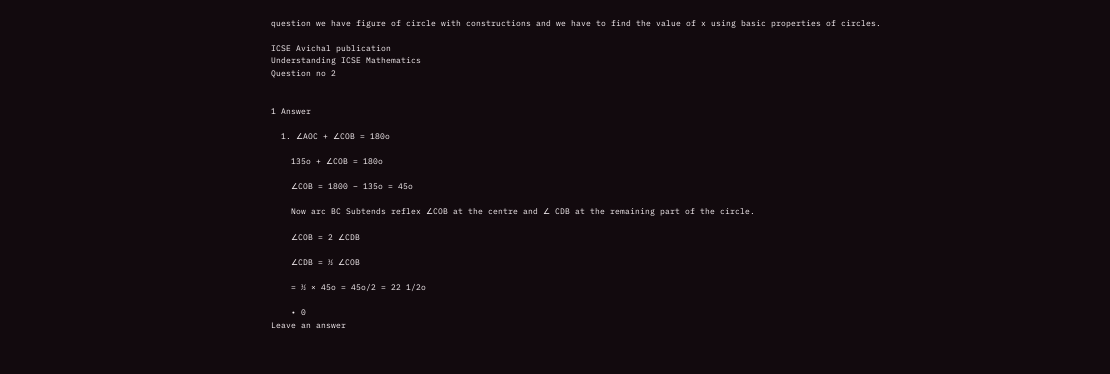question we have figure of circle with constructions and we have to find the value of x using basic properties of circles.

ICSE Avichal publication
Understanding ICSE Mathematics
Question no 2


1 Answer

  1. ∠AOC + ∠COB = 180o

    135o + ∠COB = 180o

    ∠COB = 1800 – 135o = 45o

    Now arc BC Subtends reflex ∠COB at the centre and ∠ CDB at the remaining part of the circle.

    ∠COB = 2 ∠CDB

    ∠CDB = ½ ∠COB

    = ½ × 45o = 45o/2 = 22 1/2o

    • 0
Leave an answer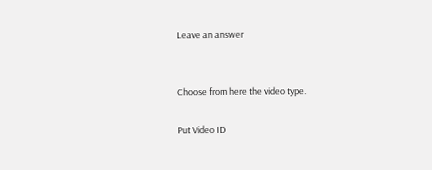Leave an answer


Choose from here the video type.

Put Video ID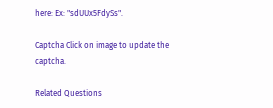here: Ex: "sdUUx5FdySs".

Captcha Click on image to update the captcha.

Related Questions